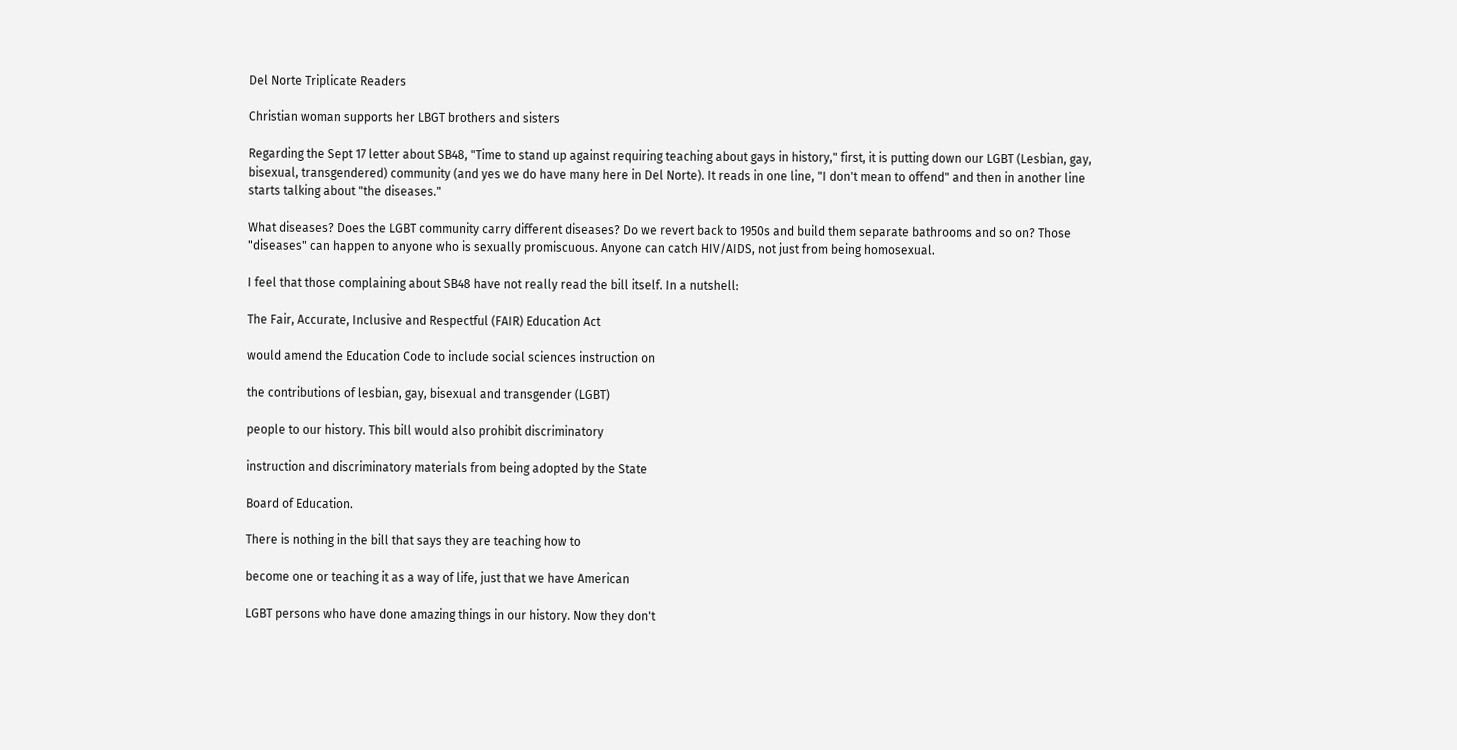Del Norte Triplicate Readers

Christian woman supports her LBGT brothers and sisters

Regarding the Sept 17 letter about SB48, "Time to stand up against requiring teaching about gays in history," first, it is putting down our LGBT (Lesbian, gay, bisexual, transgendered) community (and yes we do have many here in Del Norte). It reads in one line, "I don't mean to offend" and then in another line starts talking about "the diseases."

What diseases? Does the LGBT community carry different diseases? Do we revert back to 1950s and build them separate bathrooms and so on? Those "diseases" can happen to anyone who is sexually promiscuous. Anyone can catch HIV/AIDS, not just from being homosexual.

I feel that those complaining about SB48 have not really read the bill itself. In a nutshell:

The Fair, Accurate, Inclusive and Respectful (FAIR) Education Act

would amend the Education Code to include social sciences instruction on

the contributions of lesbian, gay, bisexual and transgender (LGBT)

people to our history. This bill would also prohibit discriminatory

instruction and discriminatory materials from being adopted by the State

Board of Education.

There is nothing in the bill that says they are teaching how to

become one or teaching it as a way of life, just that we have American

LGBT persons who have done amazing things in our history. Now they don't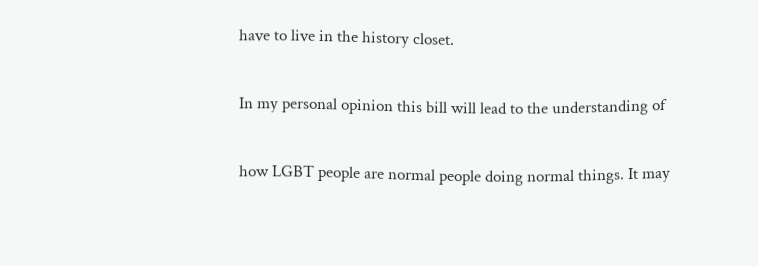have to live in the history closet.

In my personal opinion this bill will lead to the understanding of

how LGBT people are normal people doing normal things. It may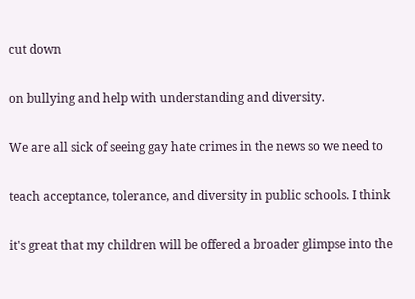cut down

on bullying and help with understanding and diversity.

We are all sick of seeing gay hate crimes in the news so we need to

teach acceptance, tolerance, and diversity in public schools. I think

it's great that my children will be offered a broader glimpse into the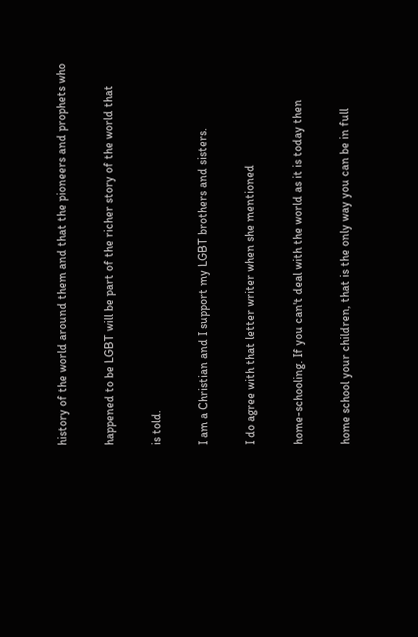history of the world around them and that the pioneers and prophets who

happened to be LGBT will be part of the richer story of the world that

is told.

I am a Christian and I support my LGBT brothers and sisters.

I do agree with that letter writer when she mentioned

home-schooling. If you can't deal with the world as it is today then

home school your children, that is the only way you can be in full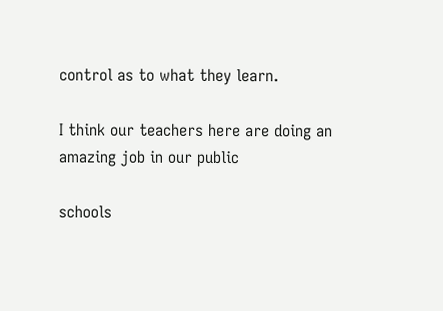control as to what they learn.

I think our teachers here are doing an amazing job in our public

schools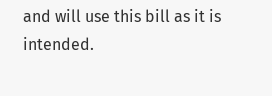and will use this bill as it is intended.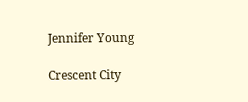Jennifer Young

Crescent City